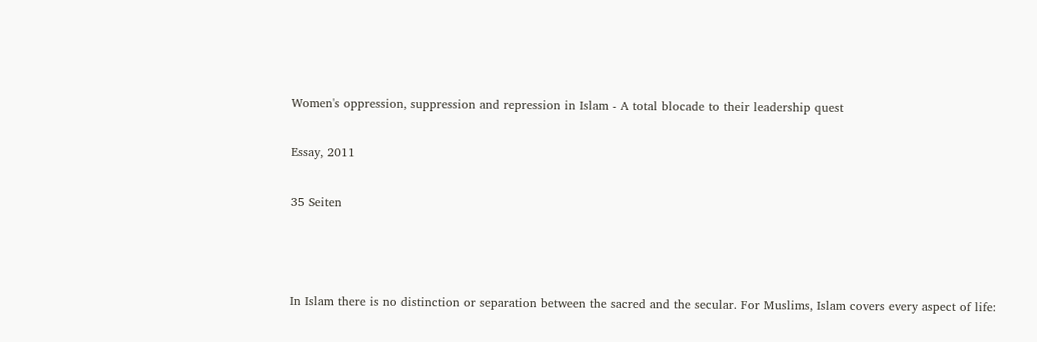Women's oppression, suppression and repression in Islam - A total blocade to their leadership quest

Essay, 2011

35 Seiten



In Islam there is no distinction or separation between the sacred and the secular. For Muslims, Islam covers every aspect of life: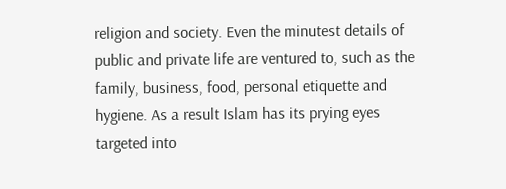religion and society. Even the minutest details of public and private life are ventured to, such as the family, business, food, personal etiquette and hygiene. As a result Islam has its prying eyes targeted into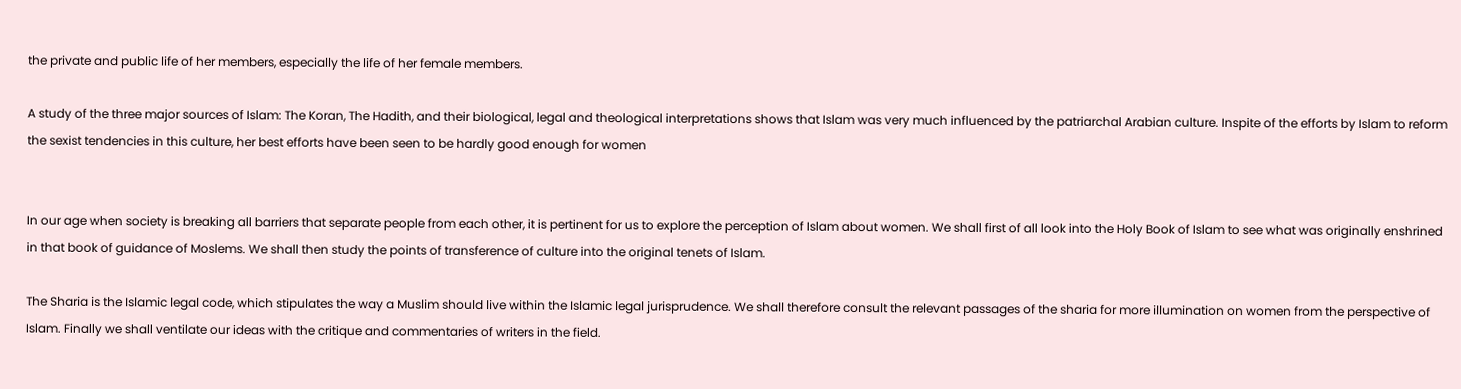the private and public life of her members, especially the life of her female members.

A study of the three major sources of Islam: The Koran, The Hadith, and their biological, legal and theological interpretations shows that Islam was very much influenced by the patriarchal Arabian culture. Inspite of the efforts by Islam to reform the sexist tendencies in this culture, her best efforts have been seen to be hardly good enough for women


In our age when society is breaking all barriers that separate people from each other, it is pertinent for us to explore the perception of Islam about women. We shall first of all look into the Holy Book of Islam to see what was originally enshrined in that book of guidance of Moslems. We shall then study the points of transference of culture into the original tenets of Islam.

The Sharia is the Islamic legal code, which stipulates the way a Muslim should live within the Islamic legal jurisprudence. We shall therefore consult the relevant passages of the sharia for more illumination on women from the perspective of Islam. Finally we shall ventilate our ideas with the critique and commentaries of writers in the field.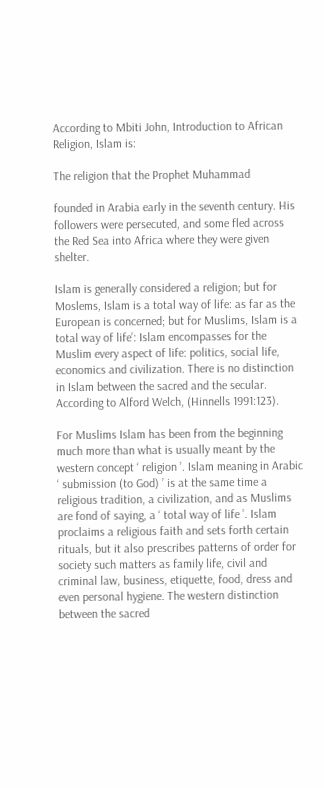According to Mbiti John, Introduction to African Religion, Islam is:

The religion that the Prophet Muhammad

founded in Arabia early in the seventh century. His followers were persecuted, and some fled across the Red Sea into Africa where they were given shelter.

Islam is generally considered a religion; but for Moslems, Islam is a total way of life: as far as the European is concerned; but for Muslims, Islam is a total way of life’: Islam encompasses for the Muslim every aspect of life: politics, social life, economics and civilization. There is no distinction in Islam between the sacred and the secular. According to Alford Welch, (Hinnells 1991:123).

For Muslims Islam has been from the beginning much more than what is usually meant by the western concept ‘ religion ’. Islam meaning in Arabic ‘ submission (to God) ’ is at the same time a religious tradition, a civilization, and as Muslims are fond of saying, a ‘ total way of life ’. Islam proclaims a religious faith and sets forth certain rituals, but it also prescribes patterns of order for society such matters as family life, civil and criminal law, business, etiquette, food, dress and even personal hygiene. The western distinction between the sacred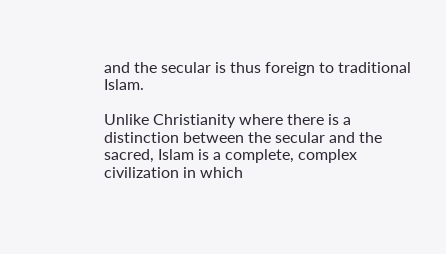and the secular is thus foreign to traditional Islam.

Unlike Christianity where there is a distinction between the secular and the sacred, Islam is a complete, complex civilization in which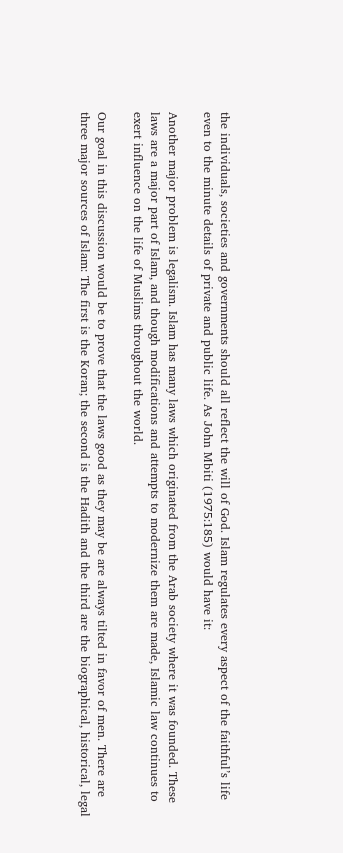the individuals, societies and governments should all reflect the will of God. Islam regulates every aspect of the faithful’s life even to the minute details of private and public life. As John Mbiti (1975:185) would have it:

Another major problem is legalism. Islam has many laws which originated from the Arab society where it was founded. These laws are a major part of Islam, and though modifications and attempts to modernize them are made, Islamic law continues to exert influence on the life of Muslims throughout the world.

Our goal in this discussion would be to prove that the laws good as they may be are always tilted in favor of men. There are three major sources of Islam: The first is the Koran; the second is the Hadith and the third are the biographical, historical, legal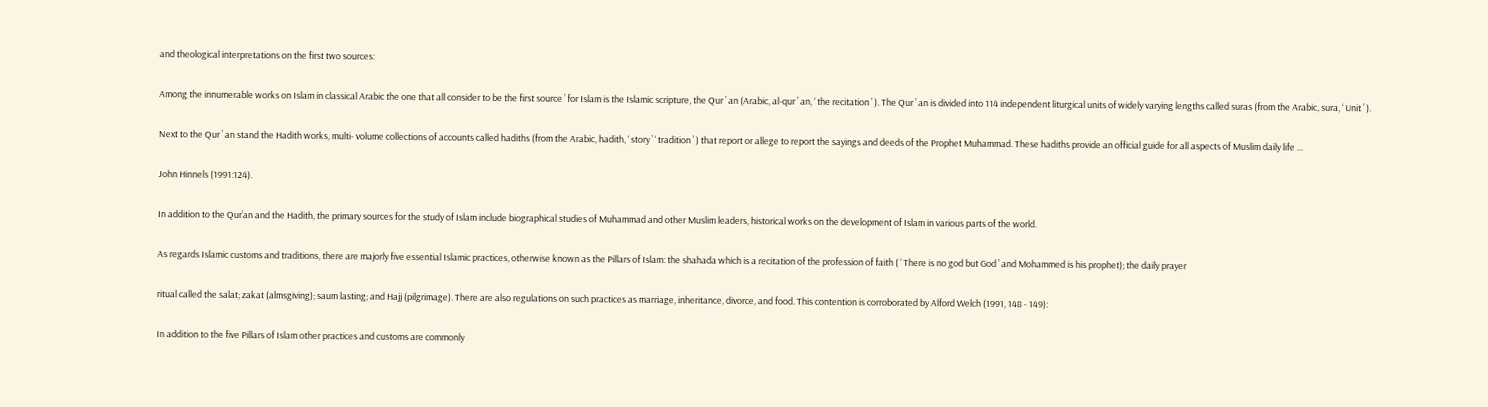and theological interpretations on the first two sources:

Among the innumerable works on Islam in classical Arabic the one that all consider to be the first source ’ for Islam is the Islamic scripture, the Qur ’ an (Arabic, al-qur ’ an, ‘ the recitation ’ ). The Qur ’ an is divided into 114 independent liturgical units of widely varying lengths called suras (from the Arabic, sura, ‘ Unit ’ ).

Next to the Qur ’ an stand the Hadith works, multi- volume collections of accounts called hadiths (from the Arabic, hadith, ‘ story ’ ‘ tradition ’ ) that report or allege to report the sayings and deeds of the Prophet Muhammad. These hadiths provide an official guide for all aspects of Muslim daily life …

John Hinnels (1991:124).

In addition to the Qur’an and the Hadith, the primary sources for the study of Islam include biographical studies of Muhammad and other Muslim leaders, historical works on the development of Islam in various parts of the world.

As regards Islamic customs and traditions, there are majorly five essential Islamic practices, otherwise known as the Pillars of Islam: the shahada which is a recitation of the profession of faith ( ‘ There is no god but God ’ and Mohammed is his prophet); the daily prayer

ritual called the salat; zakat (almsgiving); saum lasting; and Hajj (pilgrimage). There are also regulations on such practices as marriage, inheritance, divorce, and food. This contention is corroborated by Alford Welch (1991, 148 - 149):

In addition to the five Pillars of Islam other practices and customs are commonly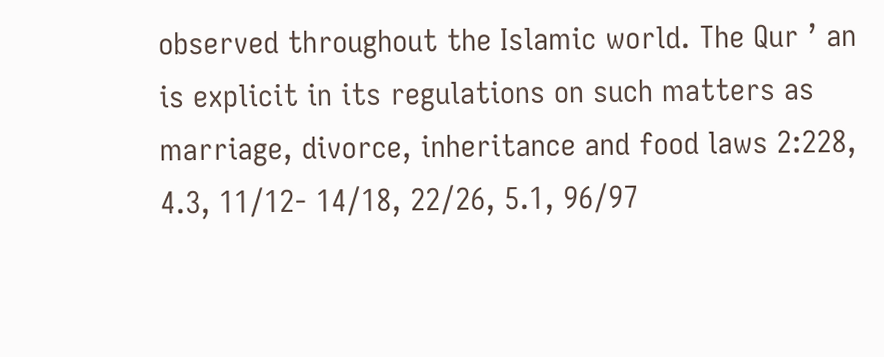observed throughout the Islamic world. The Qur ’ an is explicit in its regulations on such matters as marriage, divorce, inheritance and food laws 2:228, 4.3, 11/12- 14/18, 22/26, 5.1, 96/97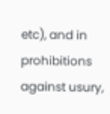etc), and in prohibitions against usury,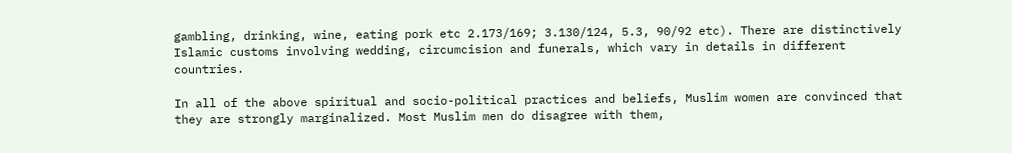gambling, drinking, wine, eating pork etc 2.173/169; 3.130/124, 5.3, 90/92 etc). There are distinctively Islamic customs involving wedding, circumcision and funerals, which vary in details in different countries.

In all of the above spiritual and socio-political practices and beliefs, Muslim women are convinced that they are strongly marginalized. Most Muslim men do disagree with them,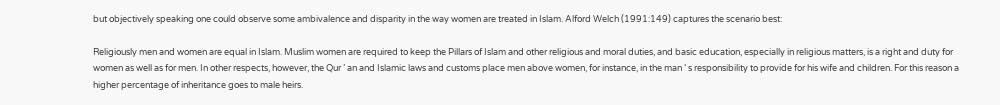but objectively speaking one could observe some ambivalence and disparity in the way women are treated in Islam. Alford Welch (1991:149) captures the scenario best:

Religiously men and women are equal in Islam. Muslim women are required to keep the Pillars of Islam and other religious and moral duties, and basic education, especially in religious matters, is a right and duty for women as well as for men. In other respects, however, the Qur ’ an and Islamic laws and customs place men above women, for instance, in the man ’ s responsibility to provide for his wife and children. For this reason a higher percentage of inheritance goes to male heirs.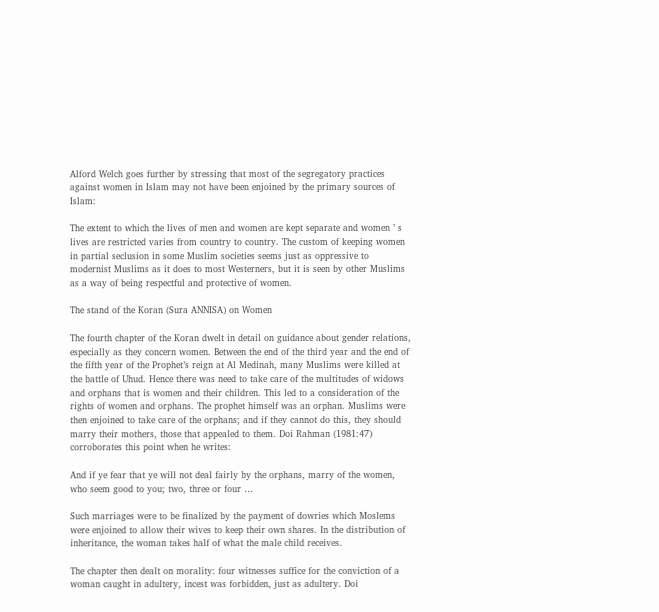Alford Welch goes further by stressing that most of the segregatory practices against women in Islam may not have been enjoined by the primary sources of Islam:

The extent to which the lives of men and women are kept separate and women ’ s lives are restricted varies from country to country. The custom of keeping women in partial seclusion in some Muslim societies seems just as oppressive to modernist Muslims as it does to most Westerners, but it is seen by other Muslims as a way of being respectful and protective of women.

The stand of the Koran (Sura ANNISA) on Women

The fourth chapter of the Koran dwelt in detail on guidance about gender relations, especially as they concern women. Between the end of the third year and the end of the fifth year of the Prophet’s reign at Al Medinah, many Muslims were killed at the battle of Uhud. Hence there was need to take care of the multitudes of widows and orphans that is women and their children. This led to a consideration of the rights of women and orphans. The prophet himself was an orphan. Muslims were then enjoined to take care of the orphans; and if they cannot do this, they should marry their mothers, those that appealed to them. Doi Rahman (1981:47) corroborates this point when he writes:

And if ye fear that ye will not deal fairly by the orphans, marry of the women, who seem good to you; two, three or four …

Such marriages were to be finalized by the payment of dowries which Moslems were enjoined to allow their wives to keep their own shares. In the distribution of inheritance, the woman takes half of what the male child receives.

The chapter then dealt on morality: four witnesses suffice for the conviction of a woman caught in adultery, incest was forbidden, just as adultery. Doi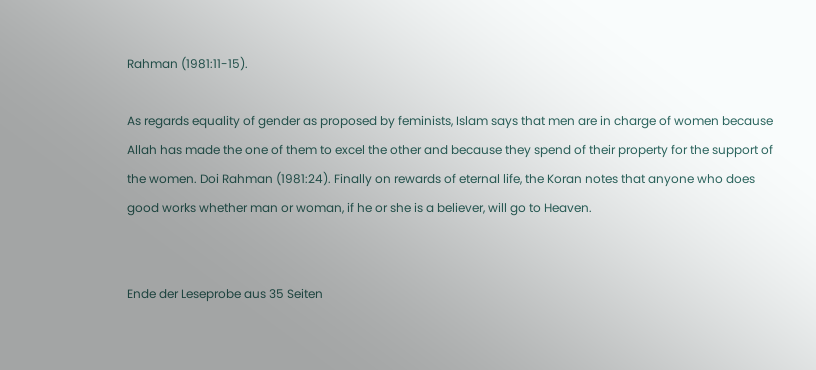Rahman (1981:11-15).

As regards equality of gender as proposed by feminists, Islam says that men are in charge of women because Allah has made the one of them to excel the other and because they spend of their property for the support of the women. Doi Rahman (1981:24). Finally on rewards of eternal life, the Koran notes that anyone who does good works whether man or woman, if he or she is a believer, will go to Heaven.


Ende der Leseprobe aus 35 Seiten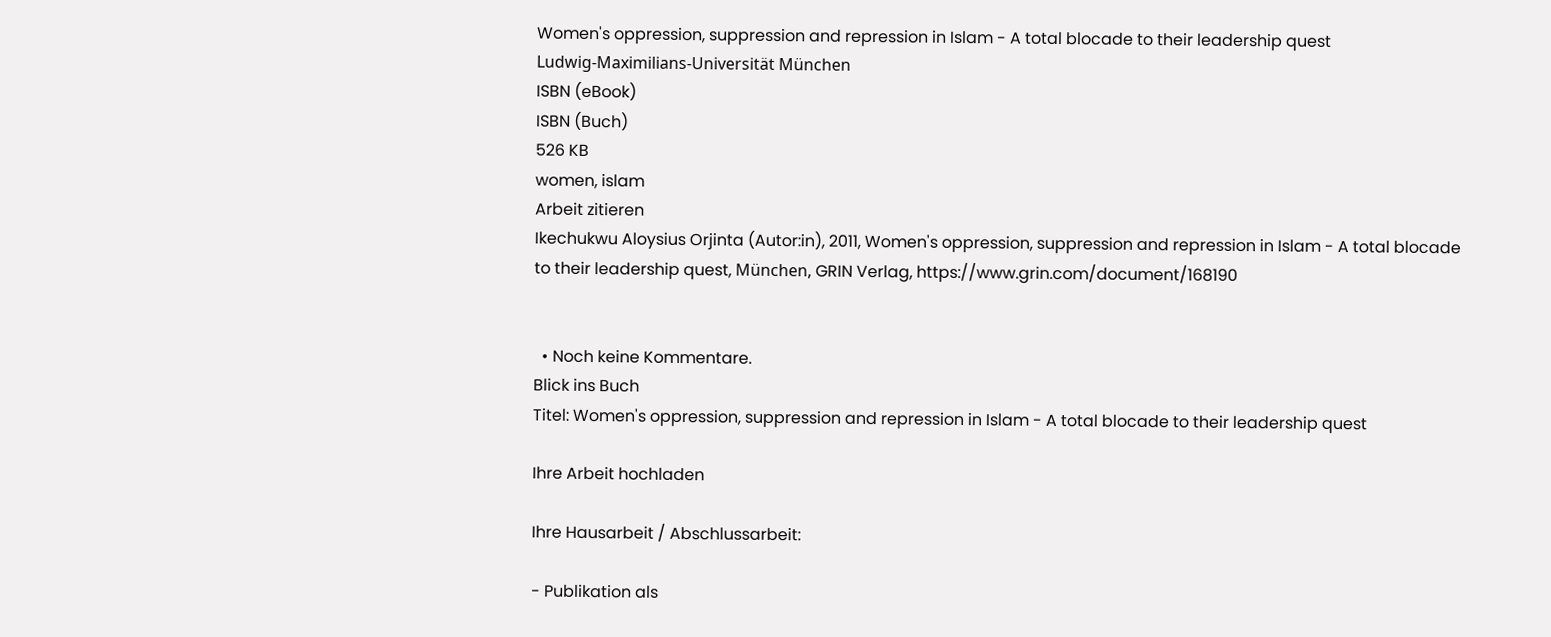Women's oppression, suppression and repression in Islam - A total blocade to their leadership quest
Ludwig-Maximilians-Universität München
ISBN (eBook)
ISBN (Buch)
526 KB
women, islam
Arbeit zitieren
Ikechukwu Aloysius Orjinta (Autor:in), 2011, Women's oppression, suppression and repression in Islam - A total blocade to their leadership quest, München, GRIN Verlag, https://www.grin.com/document/168190


  • Noch keine Kommentare.
Blick ins Buch
Titel: Women's oppression, suppression and repression in Islam - A total blocade to their leadership quest

Ihre Arbeit hochladen

Ihre Hausarbeit / Abschlussarbeit:

- Publikation als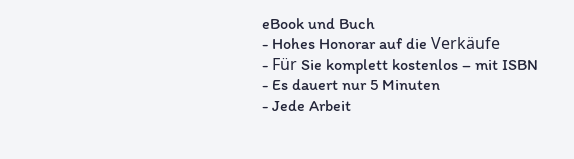eBook und Buch
- Hohes Honorar auf die Verkäufe
- Für Sie komplett kostenlos – mit ISBN
- Es dauert nur 5 Minuten
- Jede Arbeit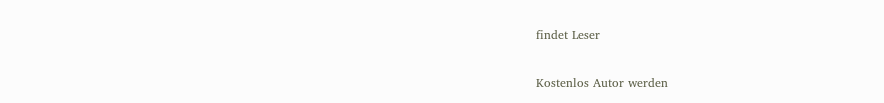findet Leser

Kostenlos Autor werden